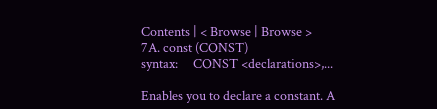Contents | < Browse | Browse >
7A. const (CONST)
syntax:     CONST <declarations>,...

Enables you to declare a constant. A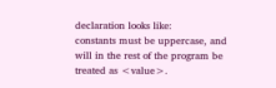declaration looks like:
constants must be uppercase, and will in the rest of the program be
treated as <value>.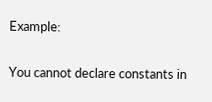Example:


You cannot declare constants in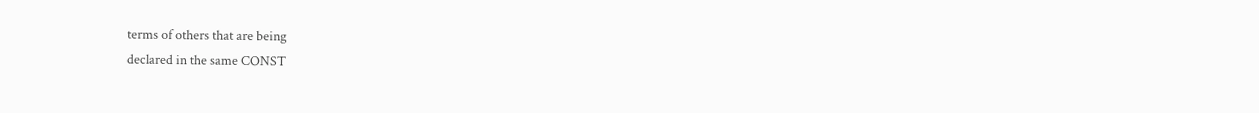terms of others that are being
declared in the same CONST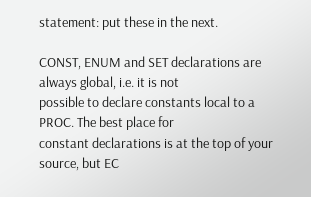statement: put these in the next.

CONST, ENUM and SET declarations are always global, i.e. it is not
possible to declare constants local to a PROC. The best place for
constant declarations is at the top of your source, but EC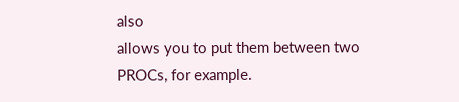also
allows you to put them between two PROCs, for example.